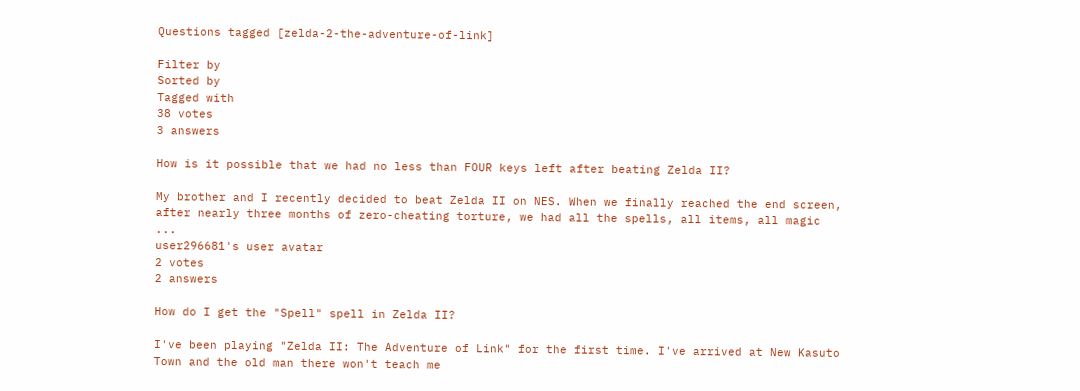Questions tagged [zelda-2-the-adventure-of-link]

Filter by
Sorted by
Tagged with
38 votes
3 answers

How is it possible that we had no less than FOUR keys left after beating Zelda II?

My brother and I recently decided to beat Zelda II on NES. When we finally reached the end screen, after nearly three months of zero-cheating torture, we had all the spells, all items, all magic ...
user296681's user avatar
2 votes
2 answers

How do I get the "Spell" spell in Zelda II?

I've been playing "Zelda II: The Adventure of Link" for the first time. I've arrived at New Kasuto Town and the old man there won't teach me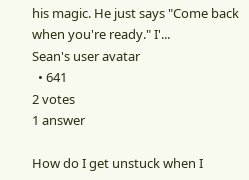his magic. He just says "Come back when you're ready." I'...
Sean's user avatar
  • 641
2 votes
1 answer

How do I get unstuck when I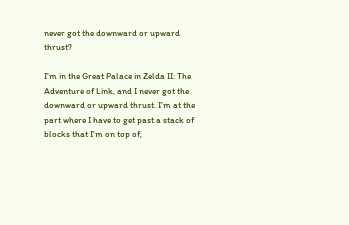never got the downward or upward thrust?

I'm in the Great Palace in Zelda II: The Adventure of Link, and I never got the downward or upward thrust. I'm at the part where I have to get past a stack of blocks that I'm on top of,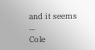and it seems ...
Cole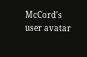McCord's user avatar